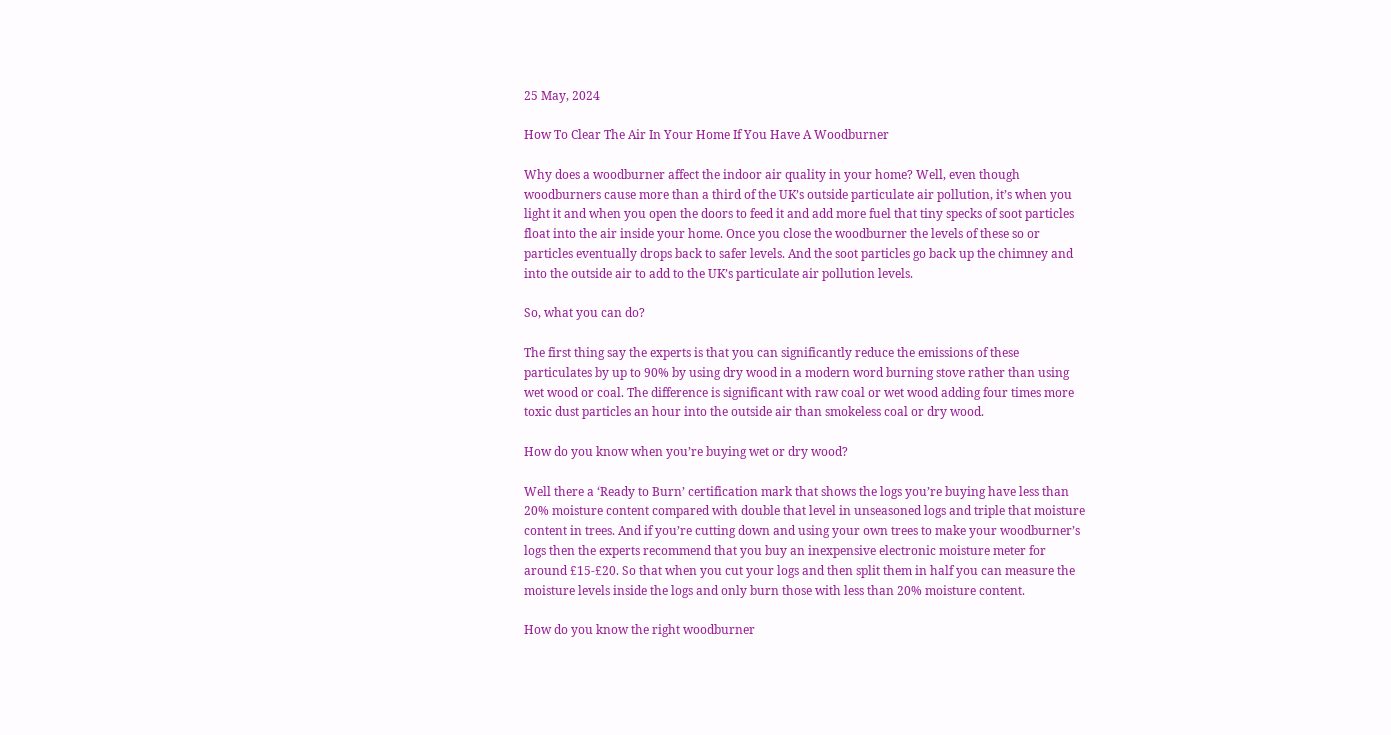25 May, 2024

How To Clear The Air In Your Home If You Have A Woodburner

Why does a woodburner affect the indoor air quality in your home? Well, even though woodburners cause more than a third of the UK’s outside particulate air pollution, it’s when you light it and when you open the doors to feed it and add more fuel that tiny specks of soot particles float into the air inside your home. Once you close the woodburner the levels of these so or particles eventually drops back to safer levels. And the soot particles go back up the chimney and into the outside air to add to the UK’s particulate air pollution levels.

So, what you can do?

The first thing say the experts is that you can significantly reduce the emissions of these particulates by up to 90% by using dry wood in a modern word burning stove rather than using wet wood or coal. The difference is significant with raw coal or wet wood adding four times more toxic dust particles an hour into the outside air than smokeless coal or dry wood.

How do you know when you’re buying wet or dry wood?

Well there a ‘Ready to Burn’ certification mark that shows the logs you’re buying have less than 20% moisture content compared with double that level in unseasoned logs and triple that moisture content in trees. And if you’re cutting down and using your own trees to make your woodburner’s logs then the experts recommend that you buy an inexpensive electronic moisture meter for around £15-£20. So that when you cut your logs and then split them in half you can measure the moisture levels inside the logs and only burn those with less than 20% moisture content.

How do you know the right woodburner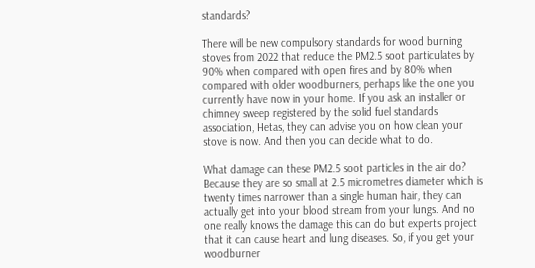standards?

There will be new compulsory standards for wood burning stoves from 2022 that reduce the PM2.5 soot particulates by 90% when compared with open fires and by 80% when compared with older woodburners, perhaps like the one you currently have now in your home. If you ask an installer or chimney sweep registered by the solid fuel standards association, Hetas, they can advise you on how clean your stove is now. And then you can decide what to do.

What damage can these PM2.5 soot particles in the air do? Because they are so small at 2.5 micrometres diameter which is twenty times narrower than a single human hair, they can actually get into your blood stream from your lungs. And no one really knows the damage this can do but experts project that it can cause heart and lung diseases. So, if you get your woodburner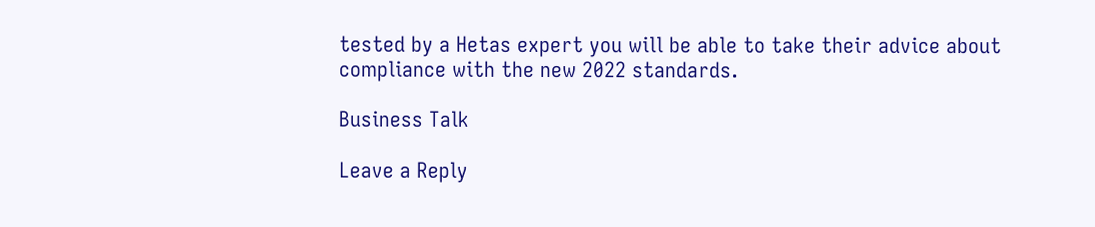tested by a Hetas expert you will be able to take their advice about compliance with the new 2022 standards.

Business Talk

Leave a Reply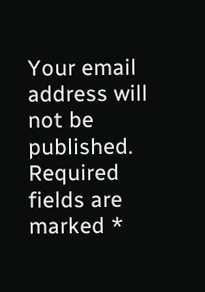Your email address will not be published. Required fields are marked *